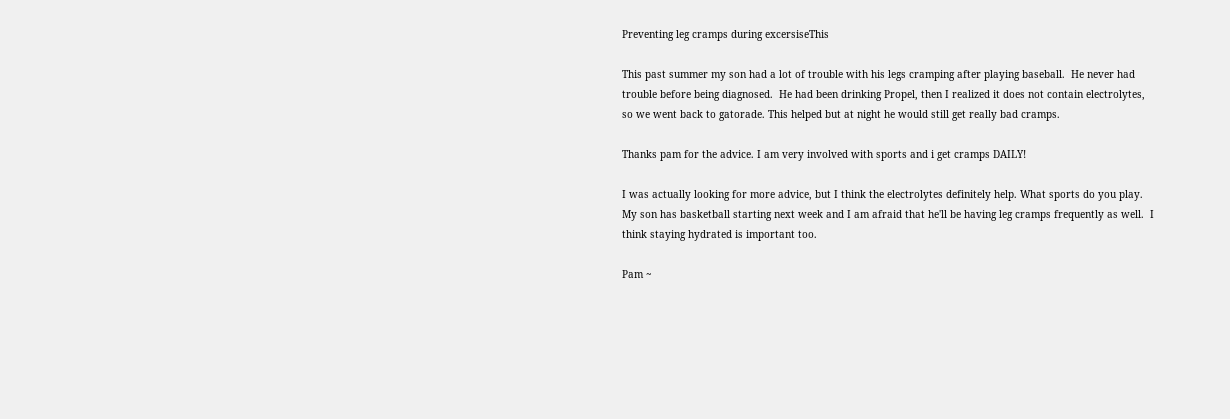Preventing leg cramps during excersiseThis

This past summer my son had a lot of trouble with his legs cramping after playing baseball.  He never had trouble before being diagnosed.  He had been drinking Propel, then I realized it does not contain electrolytes, so we went back to gatorade. This helped but at night he would still get really bad cramps.

Thanks pam for the advice. I am very involved with sports and i get cramps DAILY!

I was actually looking for more advice, but I think the electrolytes definitely help. What sports do you play.  My son has basketball starting next week and I am afraid that he'll be having leg cramps frequently as well.  I think staying hydrated is important too.

Pam ~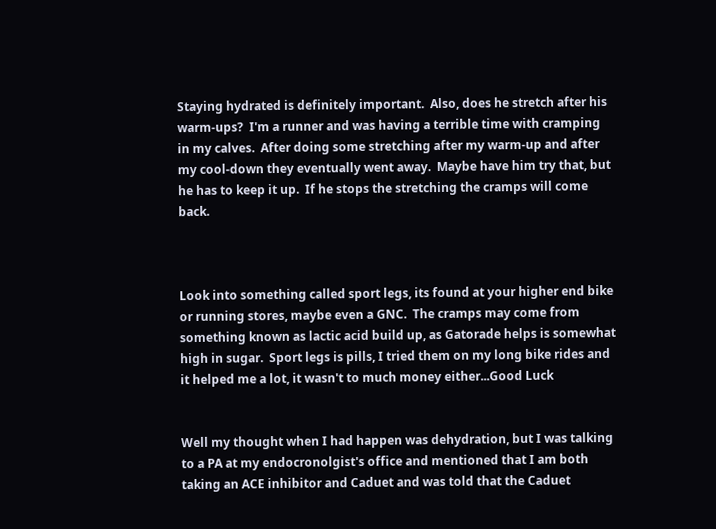Staying hydrated is definitely important.  Also, does he stretch after his warm-ups?  I'm a runner and was having a terrible time with cramping in my calves.  After doing some stretching after my warm-up and after my cool-down they eventually went away.  Maybe have him try that, but he has to keep it up.  If he stops the stretching the cramps will come back.



Look into something called sport legs, its found at your higher end bike or running stores, maybe even a GNC.  The cramps may come from something known as lactic acid build up, as Gatorade helps is somewhat high in sugar.  Sport legs is pills, I tried them on my long bike rides and it helped me a lot, it wasn't to much money either...Good Luck


Well my thought when I had happen was dehydration, but I was talking to a PA at my endocronolgist's office and mentioned that I am both taking an ACE inhibitor and Caduet and was told that the Caduet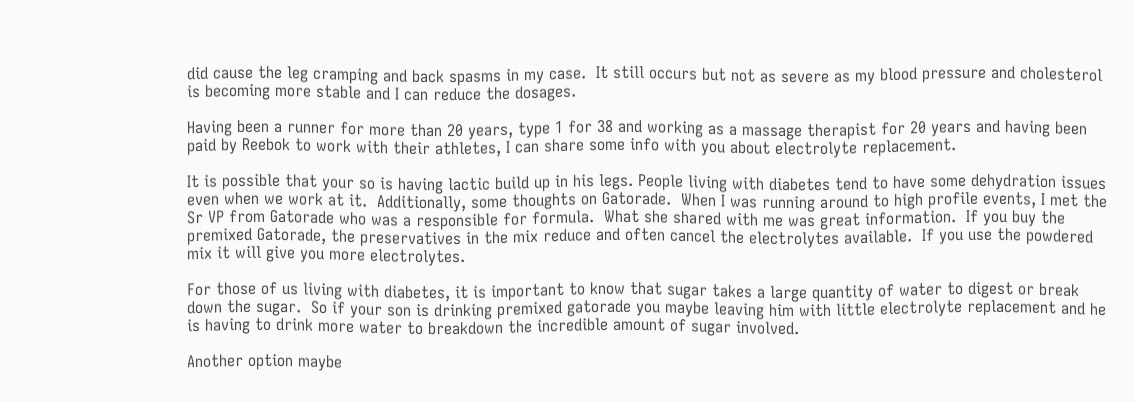did cause the leg cramping and back spasms in my case.  It still occurs but not as severe as my blood pressure and cholesterol is becoming more stable and I can reduce the dosages.

Having been a runner for more than 20 years, type 1 for 38 and working as a massage therapist for 20 years and having been paid by Reebok to work with their athletes, I can share some info with you about electrolyte replacement.

It is possible that your so is having lactic build up in his legs. People living with diabetes tend to have some dehydration issues even when we work at it.  Additionally, some thoughts on Gatorade.  When I was running around to high profile events, I met the Sr VP from Gatorade who was a responsible for formula.  What she shared with me was great information.  If you buy the premixed Gatorade, the preservatives in the mix reduce and often cancel the electrolytes available.  If you use the powdered mix it will give you more electrolytes.

For those of us living with diabetes, it is important to know that sugar takes a large quantity of water to digest or break down the sugar.  So if your son is drinking premixed gatorade you maybe leaving him with little electrolyte replacement and he is having to drink more water to breakdown the incredible amount of sugar involved.

Another option maybe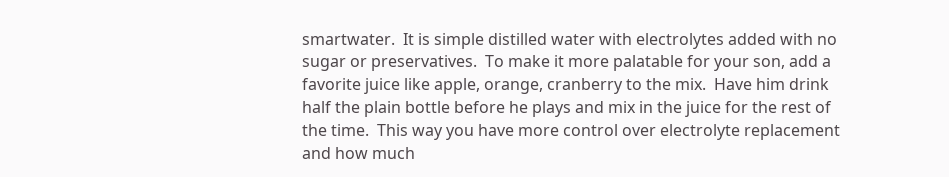smartwater.  It is simple distilled water with electrolytes added with no sugar or preservatives.  To make it more palatable for your son, add a favorite juice like apple, orange, cranberry to the mix.  Have him drink half the plain bottle before he plays and mix in the juice for the rest of the time.  This way you have more control over electrolyte replacement and how much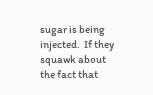sugar is being injected.  If they squawk about the fact that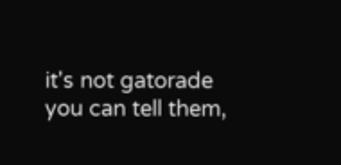it's not gatorade you can tell them,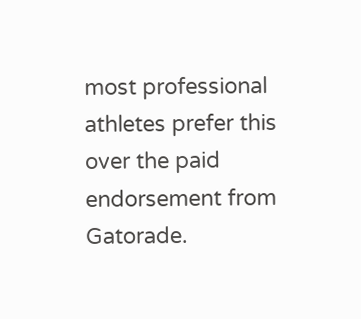most professional athletes prefer this over the paid endorsement from Gatorade.